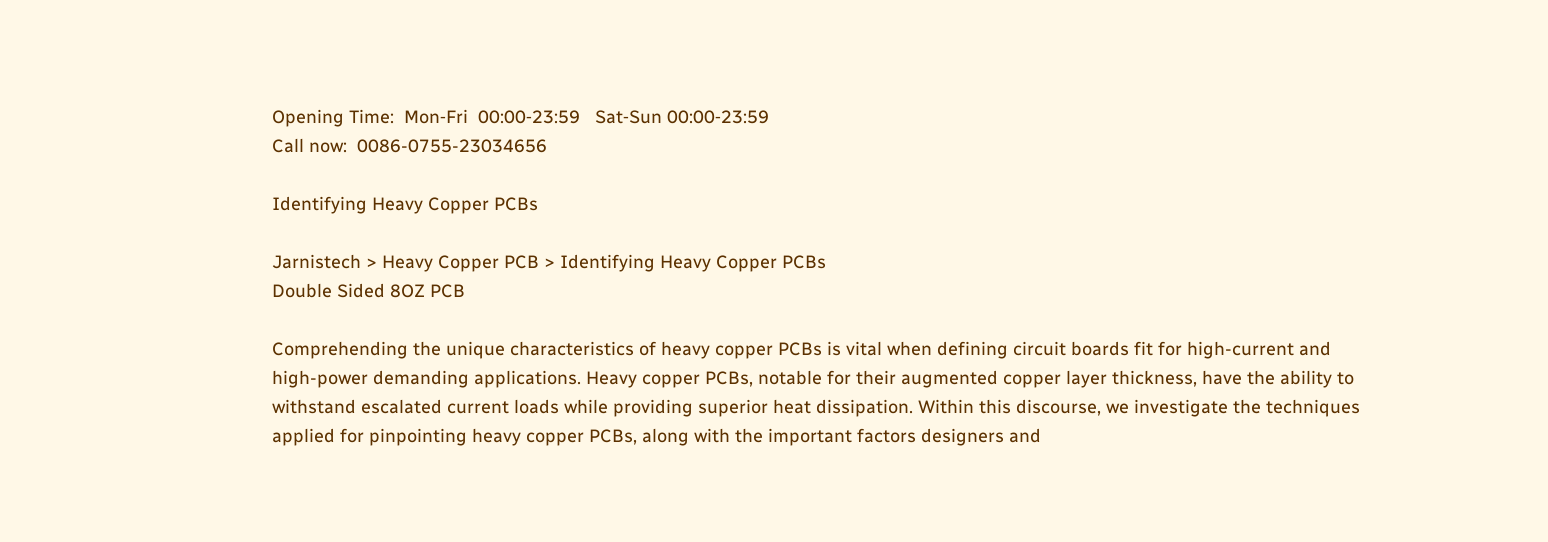Opening Time:  Mon‑Fri  00:00‑23:59   Sat‑Sun 00:00‑23:59
Call now:  0086-0755-23034656

Identifying Heavy Copper PCBs

Jarnistech > Heavy Copper PCB > Identifying Heavy Copper PCBs
Double Sided 8OZ PCB

Comprehending the unique characteristics of heavy copper PCBs is vital when defining circuit boards fit for high-current and high-power demanding applications. Heavy copper PCBs, notable for their augmented copper layer thickness, have the ability to withstand escalated current loads while providing superior heat dissipation. Within this discourse, we investigate the techniques applied for pinpointing heavy copper PCBs, along with the important factors designers and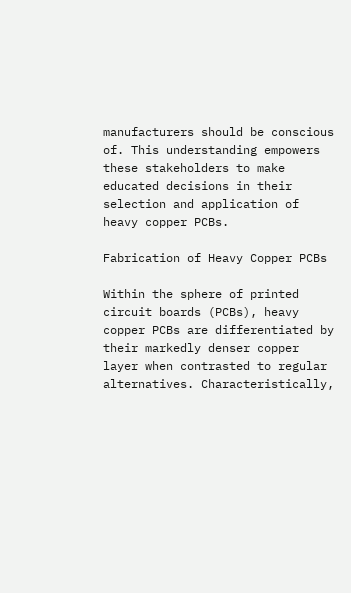manufacturers should be conscious of. This understanding empowers these stakeholders to make educated decisions in their selection and application of heavy copper PCBs.

Fabrication of Heavy Copper PCBs

Within the sphere of printed circuit boards (PCBs), heavy copper PCBs are differentiated by their markedly denser copper layer when contrasted to regular alternatives. Characteristically,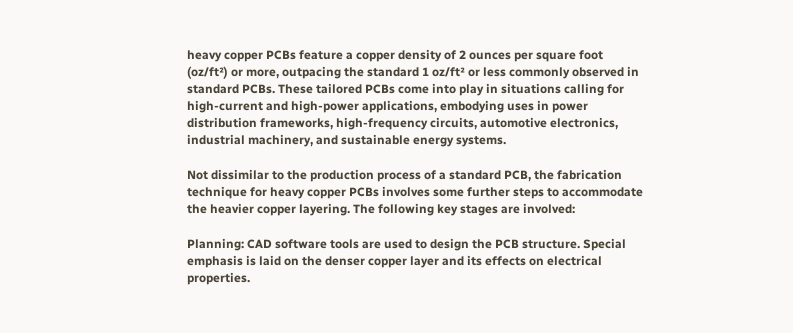heavy copper PCBs feature a copper density of 2 ounces per square foot (oz/ft²) or more, outpacing the standard 1 oz/ft² or less commonly observed in standard PCBs. These tailored PCBs come into play in situations calling for high-current and high-power applications, embodying uses in power distribution frameworks, high-frequency circuits, automotive electronics, industrial machinery, and sustainable energy systems.

Not dissimilar to the production process of a standard PCB, the fabrication technique for heavy copper PCBs involves some further steps to accommodate the heavier copper layering. The following key stages are involved:

Planning: CAD software tools are used to design the PCB structure. Special emphasis is laid on the denser copper layer and its effects on electrical properties.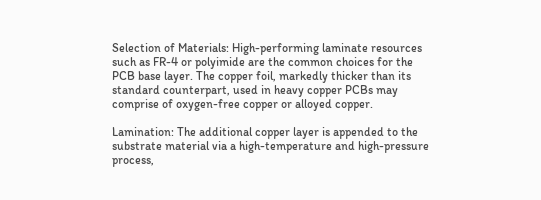Selection of Materials: High-performing laminate resources such as FR-4 or polyimide are the common choices for the PCB base layer. The copper foil, markedly thicker than its standard counterpart, used in heavy copper PCBs may comprise of oxygen-free copper or alloyed copper.

Lamination: The additional copper layer is appended to the substrate material via a high-temperature and high-pressure process,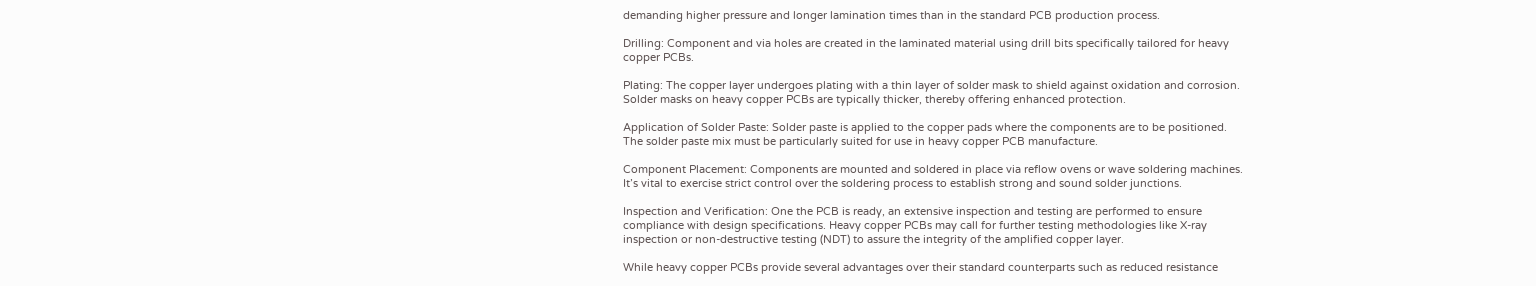demanding higher pressure and longer lamination times than in the standard PCB production process.

Drilling: Component and via holes are created in the laminated material using drill bits specifically tailored for heavy copper PCBs.

Plating: The copper layer undergoes plating with a thin layer of solder mask to shield against oxidation and corrosion. Solder masks on heavy copper PCBs are typically thicker, thereby offering enhanced protection.

Application of Solder Paste: Solder paste is applied to the copper pads where the components are to be positioned. The solder paste mix must be particularly suited for use in heavy copper PCB manufacture.

Component Placement: Components are mounted and soldered in place via reflow ovens or wave soldering machines. It’s vital to exercise strict control over the soldering process to establish strong and sound solder junctions.

Inspection and Verification: One the PCB is ready, an extensive inspection and testing are performed to ensure compliance with design specifications. Heavy copper PCBs may call for further testing methodologies like X-ray inspection or non-destructive testing (NDT) to assure the integrity of the amplified copper layer.

While heavy copper PCBs provide several advantages over their standard counterparts such as reduced resistance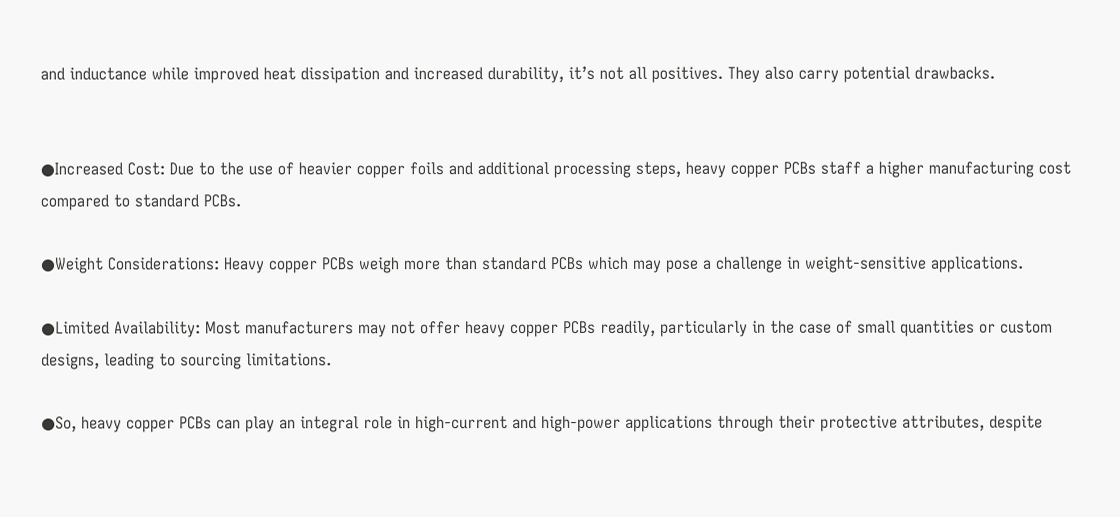and inductance while improved heat dissipation and increased durability, it’s not all positives. They also carry potential drawbacks.


●Increased Cost: Due to the use of heavier copper foils and additional processing steps, heavy copper PCBs staff a higher manufacturing cost compared to standard PCBs.

●Weight Considerations: Heavy copper PCBs weigh more than standard PCBs which may pose a challenge in weight-sensitive applications.

●Limited Availability: Most manufacturers may not offer heavy copper PCBs readily, particularly in the case of small quantities or custom designs, leading to sourcing limitations.

●So, heavy copper PCBs can play an integral role in high-current and high-power applications through their protective attributes, despite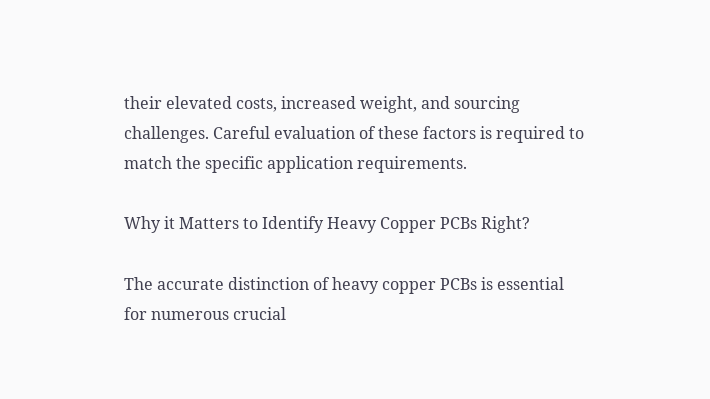their elevated costs, increased weight, and sourcing challenges. Careful evaluation of these factors is required to match the specific application requirements.

Why it Matters to Identify Heavy Copper PCBs Right?

The accurate distinction of heavy copper PCBs is essential for numerous crucial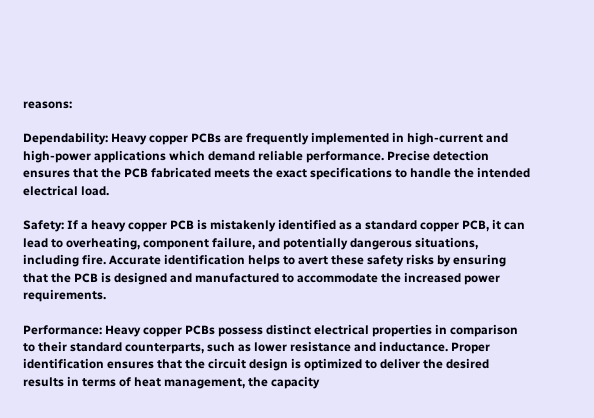reasons:

Dependability: Heavy copper PCBs are frequently implemented in high-current and high-power applications which demand reliable performance. Precise detection ensures that the PCB fabricated meets the exact specifications to handle the intended electrical load.

Safety: If a heavy copper PCB is mistakenly identified as a standard copper PCB, it can lead to overheating, component failure, and potentially dangerous situations, including fire. Accurate identification helps to avert these safety risks by ensuring that the PCB is designed and manufactured to accommodate the increased power requirements.

Performance: Heavy copper PCBs possess distinct electrical properties in comparison to their standard counterparts, such as lower resistance and inductance. Proper identification ensures that the circuit design is optimized to deliver the desired results in terms of heat management, the capacity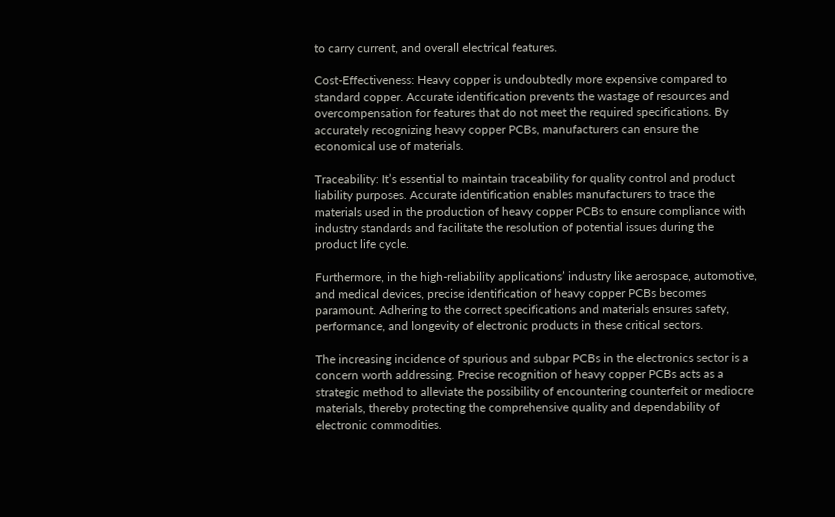to carry current, and overall electrical features.

Cost-Effectiveness: Heavy copper is undoubtedly more expensive compared to standard copper. Accurate identification prevents the wastage of resources and overcompensation for features that do not meet the required specifications. By accurately recognizing heavy copper PCBs, manufacturers can ensure the economical use of materials.

Traceability: It’s essential to maintain traceability for quality control and product liability purposes. Accurate identification enables manufacturers to trace the materials used in the production of heavy copper PCBs to ensure compliance with industry standards and facilitate the resolution of potential issues during the product life cycle.

Furthermore, in the high-reliability applications’ industry like aerospace, automotive, and medical devices, precise identification of heavy copper PCBs becomes paramount. Adhering to the correct specifications and materials ensures safety, performance, and longevity of electronic products in these critical sectors.

The increasing incidence of spurious and subpar PCBs in the electronics sector is a concern worth addressing. Precise recognition of heavy copper PCBs acts as a strategic method to alleviate the possibility of encountering counterfeit or mediocre materials, thereby protecting the comprehensive quality and dependability of electronic commodities.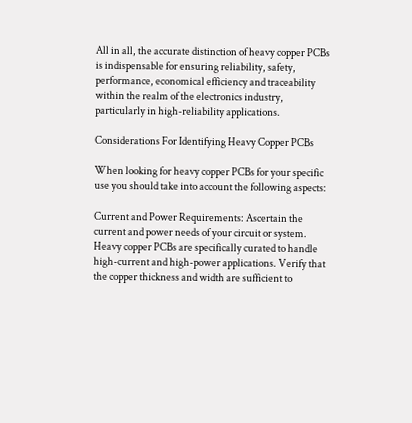All in all, the accurate distinction of heavy copper PCBs is indispensable for ensuring reliability, safety, performance, economical efficiency and traceability within the realm of the electronics industry, particularly in high-reliability applications.

Considerations For Identifying Heavy Copper PCBs

When looking for heavy copper PCBs for your specific use you should take into account the following aspects:

Current and Power Requirements: Ascertain the current and power needs of your circuit or system. Heavy copper PCBs are specifically curated to handle high-current and high-power applications. Verify that the copper thickness and width are sufficient to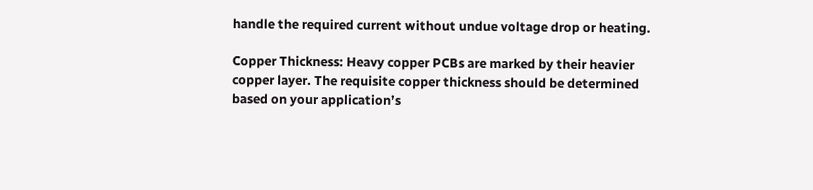handle the required current without undue voltage drop or heating.

Copper Thickness: Heavy copper PCBs are marked by their heavier copper layer. The requisite copper thickness should be determined based on your application’s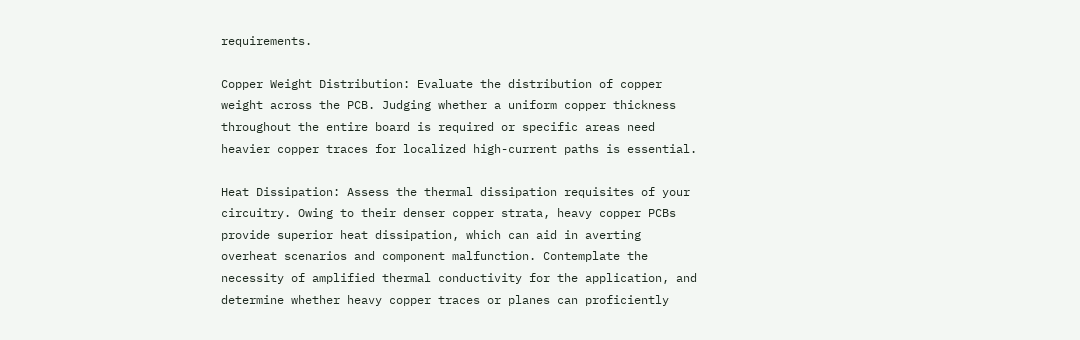requirements.

Copper Weight Distribution: Evaluate the distribution of copper weight across the PCB. Judging whether a uniform copper thickness throughout the entire board is required or specific areas need heavier copper traces for localized high-current paths is essential.

Heat Dissipation: Assess the thermal dissipation requisites of your circuitry. Owing to their denser copper strata, heavy copper PCBs provide superior heat dissipation, which can aid in averting overheat scenarios and component malfunction. Contemplate the necessity of amplified thermal conductivity for the application, and determine whether heavy copper traces or planes can proficiently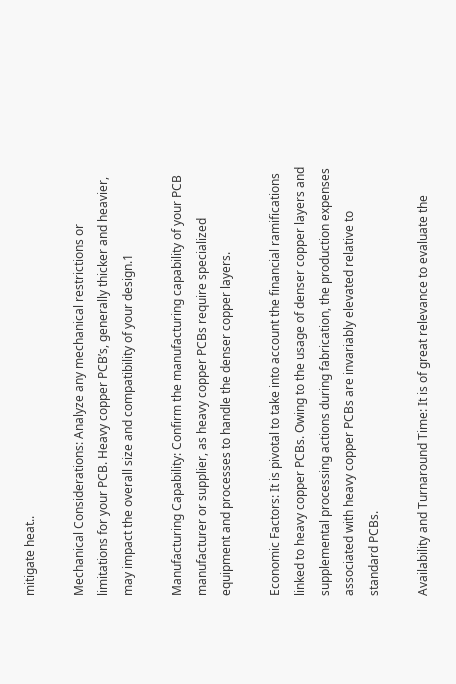mitigate heat..

Mechanical Considerations: Analyze any mechanical restrictions or limitations for your PCB. Heavy copper PCB’s, generally thicker and heavier, may impact the overall size and compatibility of your design.1

Manufacturing Capability: Confirm the manufacturing capability of your PCB manufacturer or supplier, as heavy copper PCBs require specialized equipment and processes to handle the denser copper layers.

Economic Factors: It is pivotal to take into account the financial ramifications linked to heavy copper PCBs. Owing to the usage of denser copper layers and supplemental processing actions during fabrication, the production expenses associated with heavy copper PCBs are invariably elevated relative to standard PCBs.

Availability and Turnaround Time: It is of great relevance to evaluate the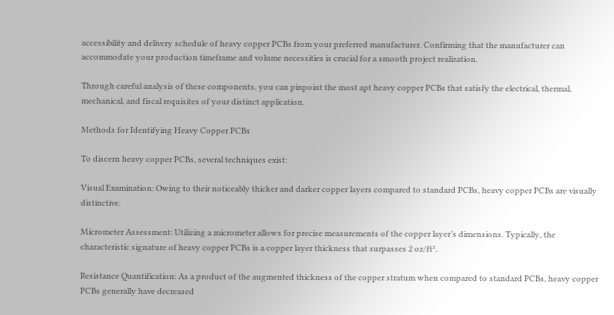accessibility and delivery schedule of heavy copper PCBs from your preferred manufacturer. Confirming that the manufacturer can accommodate your production timeframe and volume necessities is crucial for a smooth project realization.

Through careful analysis of these components, you can pinpoint the most apt heavy copper PCBs that satisfy the electrical, thermal, mechanical, and fiscal requisites of your distinct application.

Methods for Identifying Heavy Copper PCBs

To discern heavy copper PCBs, several techniques exist:

Visual Examination: Owing to their noticeably thicker and darker copper layers compared to standard PCBs, heavy copper PCBs are visually distinctive.

Micrometer Assessment: Utilizing a micrometer allows for precise measurements of the copper layer’s dimensions. Typically, the characteristic signature of heavy copper PCBs is a copper layer thickness that surpasses 2 oz/ft².

Resistance Quantification: As a product of the augmented thickness of the copper stratum when compared to standard PCBs, heavy copper PCBs generally have decreased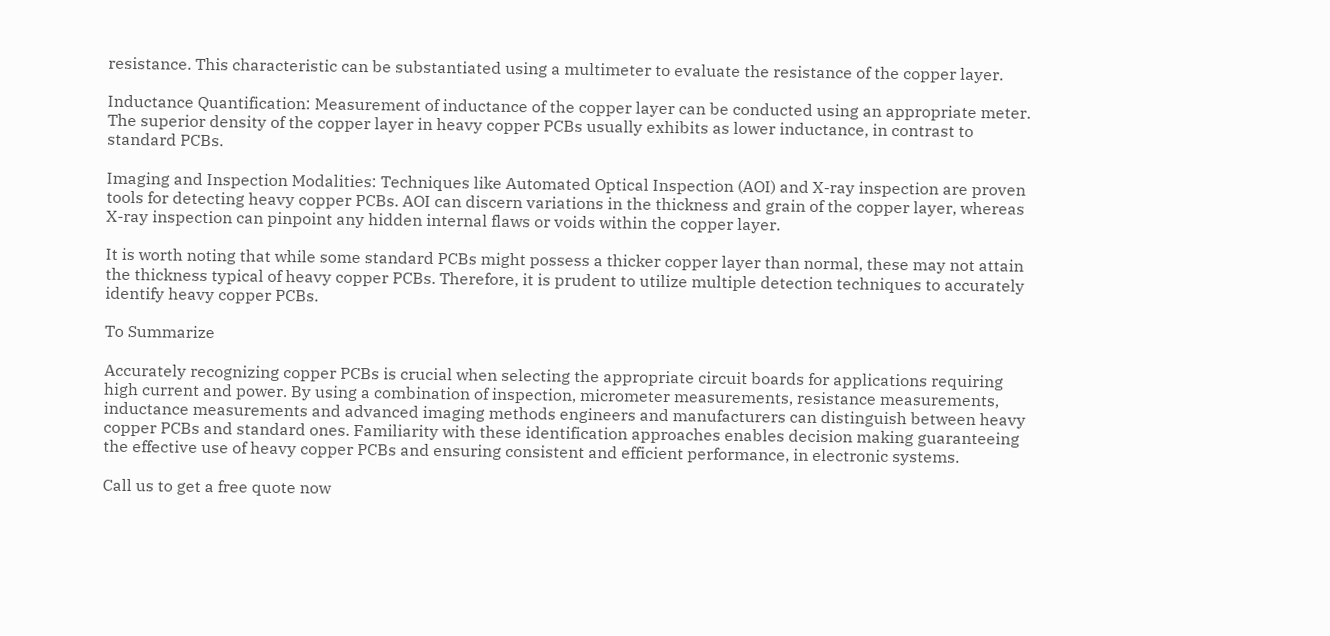resistance. This characteristic can be substantiated using a multimeter to evaluate the resistance of the copper layer.

Inductance Quantification: Measurement of inductance of the copper layer can be conducted using an appropriate meter. The superior density of the copper layer in heavy copper PCBs usually exhibits as lower inductance, in contrast to standard PCBs.

Imaging and Inspection Modalities: Techniques like Automated Optical Inspection (AOI) and X-ray inspection are proven tools for detecting heavy copper PCBs. AOI can discern variations in the thickness and grain of the copper layer, whereas X-ray inspection can pinpoint any hidden internal flaws or voids within the copper layer.

It is worth noting that while some standard PCBs might possess a thicker copper layer than normal, these may not attain the thickness typical of heavy copper PCBs. Therefore, it is prudent to utilize multiple detection techniques to accurately identify heavy copper PCBs.

To Summarize

Accurately recognizing copper PCBs is crucial when selecting the appropriate circuit boards for applications requiring high current and power. By using a combination of inspection, micrometer measurements, resistance measurements, inductance measurements and advanced imaging methods engineers and manufacturers can distinguish between heavy copper PCBs and standard ones. Familiarity with these identification approaches enables decision making guaranteeing the effective use of heavy copper PCBs and ensuring consistent and efficient performance, in electronic systems.

Call us to get a free quote now